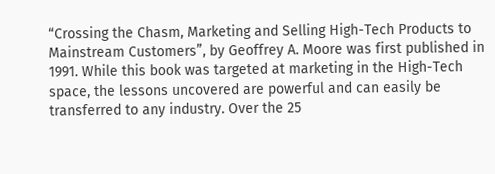“Crossing the Chasm, Marketing and Selling High-Tech Products to Mainstream Customers”, by Geoffrey A. Moore was first published in 1991. While this book was targeted at marketing in the High-Tech space, the lessons uncovered are powerful and can easily be transferred to any industry. Over the 25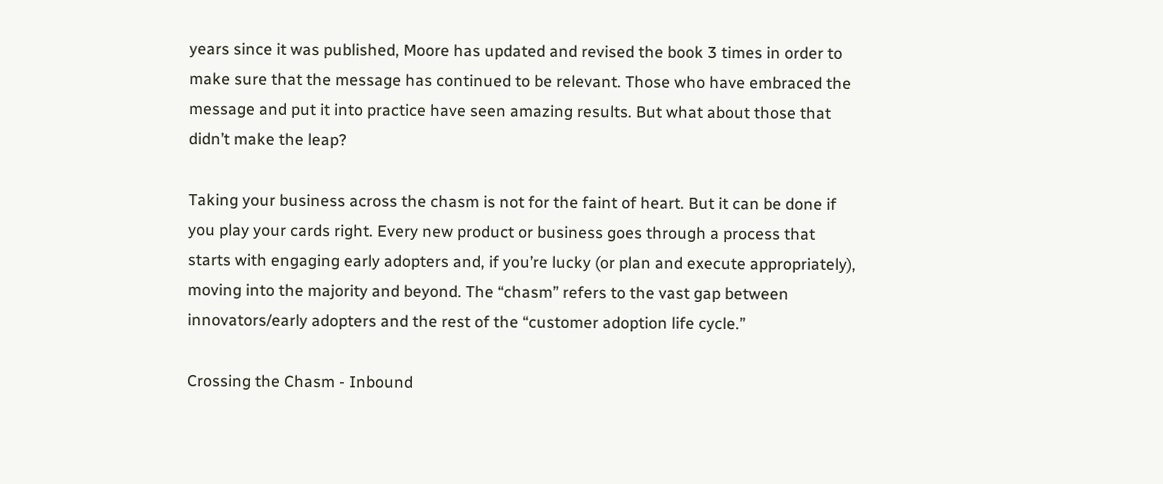years since it was published, Moore has updated and revised the book 3 times in order to make sure that the message has continued to be relevant. Those who have embraced the message and put it into practice have seen amazing results. But what about those that didn’t make the leap?

Taking your business across the chasm is not for the faint of heart. But it can be done if you play your cards right. Every new product or business goes through a process that starts with engaging early adopters and, if you’re lucky (or plan and execute appropriately), moving into the majority and beyond. The “chasm” refers to the vast gap between innovators/early adopters and the rest of the “customer adoption life cycle.”

Crossing the Chasm - Inbound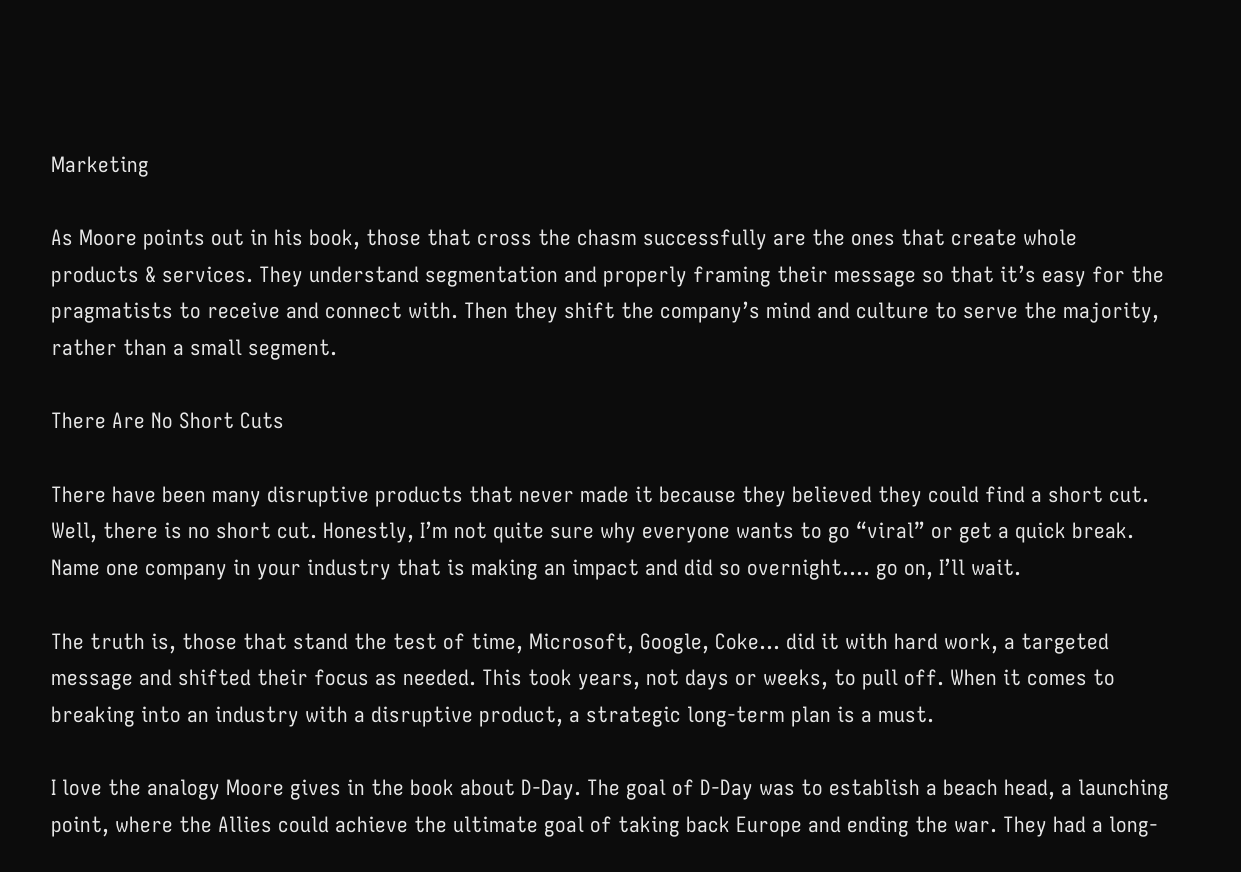Marketing

As Moore points out in his book, those that cross the chasm successfully are the ones that create whole products & services. They understand segmentation and properly framing their message so that it’s easy for the pragmatists to receive and connect with. Then they shift the company’s mind and culture to serve the majority, rather than a small segment.

There Are No Short Cuts

There have been many disruptive products that never made it because they believed they could find a short cut. Well, there is no short cut. Honestly, I’m not quite sure why everyone wants to go “viral” or get a quick break. Name one company in your industry that is making an impact and did so overnight…. go on, I’ll wait.

The truth is, those that stand the test of time, Microsoft, Google, Coke… did it with hard work, a targeted message and shifted their focus as needed. This took years, not days or weeks, to pull off. When it comes to breaking into an industry with a disruptive product, a strategic long-term plan is a must.

I love the analogy Moore gives in the book about D-Day. The goal of D-Day was to establish a beach head, a launching point, where the Allies could achieve the ultimate goal of taking back Europe and ending the war. They had a long-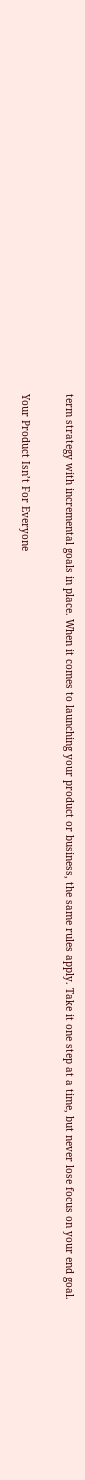term strategy with incremental goals in place. When it comes to launching your product or business, the same rules apply. Take it one step at a time, but never lose focus on your end goal.

Your Product Isn’t For Everyone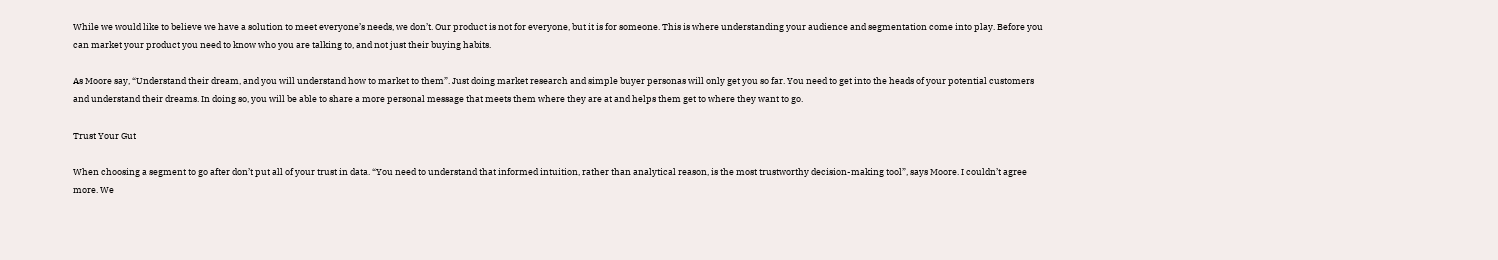While we would like to believe we have a solution to meet everyone’s needs, we don’t. Our product is not for everyone, but it is for someone. This is where understanding your audience and segmentation come into play. Before you can market your product you need to know who you are talking to, and not just their buying habits.

As Moore say, “Understand their dream, and you will understand how to market to them”. Just doing market research and simple buyer personas will only get you so far. You need to get into the heads of your potential customers and understand their dreams. In doing so, you will be able to share a more personal message that meets them where they are at and helps them get to where they want to go.

Trust Your Gut

When choosing a segment to go after don’t put all of your trust in data. “You need to understand that informed intuition, rather than analytical reason, is the most trustworthy decision-making tool”, says Moore. I couldn’t agree more. We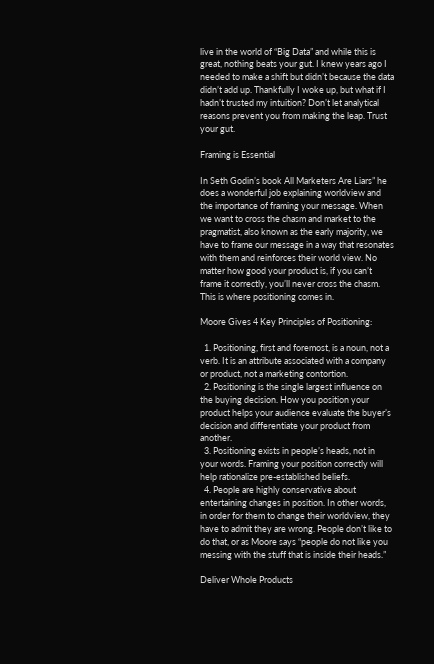live in the world of “Big Data” and while this is great, nothing beats your gut. I knew years ago I needed to make a shift but didn’t because the data didn’t add up. Thankfully I woke up, but what if I hadn’t trusted my intuition? Don’t let analytical reasons prevent you from making the leap. Trust your gut.

Framing is Essential

In Seth Godin’s book All Marketers Are Liars” he does a wonderful job explaining worldview and the importance of framing your message. When we want to cross the chasm and market to the pragmatist, also known as the early majority, we have to frame our message in a way that resonates with them and reinforces their world view. No matter how good your product is, if you can’t frame it correctly, you’ll never cross the chasm. This is where positioning comes in.

Moore Gives 4 Key Principles of Positioning:

  1. Positioning, first and foremost, is a noun, not a verb. It is an attribute associated with a company or product, not a marketing contortion.
  2. Positioning is the single largest influence on the buying decision. How you position your product helps your audience evaluate the buyer’s decision and differentiate your product from another.
  3. Positioning exists in people’s heads, not in your words. Framing your position correctly will help rationalize pre-established beliefs.
  4. People are highly conservative about entertaining changes in position. In other words, in order for them to change their worldview, they have to admit they are wrong. People don’t like to do that, or as Moore says “people do not like you messing with the stuff that is inside their heads.”

Deliver Whole Products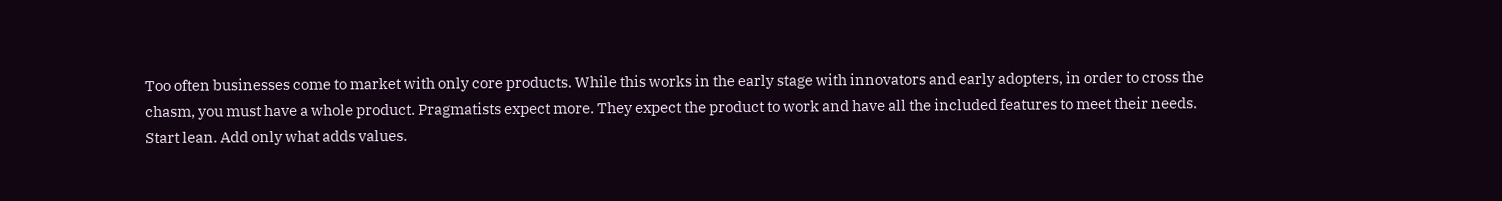Too often businesses come to market with only core products. While this works in the early stage with innovators and early adopters, in order to cross the chasm, you must have a whole product. Pragmatists expect more. They expect the product to work and have all the included features to meet their needs. Start lean. Add only what adds values.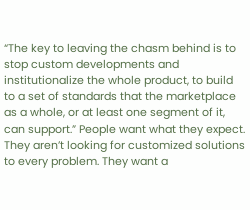“The key to leaving the chasm behind is to stop custom developments and institutionalize the whole product, to build to a set of standards that the marketplace as a whole, or at least one segment of it, can support.” People want what they expect. They aren’t looking for customized solutions to every problem. They want a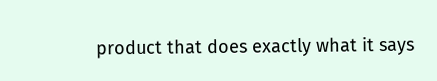product that does exactly what it says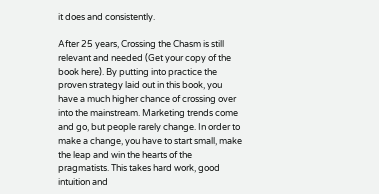it does and consistently.

After 25 years, Crossing the Chasm is still relevant and needed (Get your copy of the book here). By putting into practice the proven strategy laid out in this book, you have a much higher chance of crossing over into the mainstream. Marketing trends come and go, but people rarely change. In order to make a change, you have to start small, make the leap and win the hearts of the pragmatists. This takes hard work, good intuition and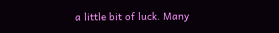a little bit of luck. Many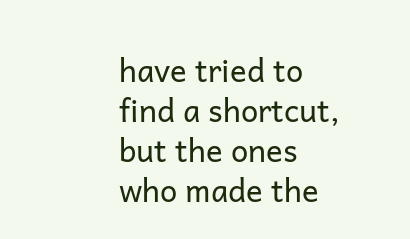have tried to find a shortcut, but the ones who made the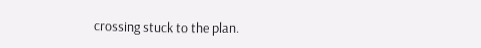crossing stuck to the plan.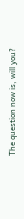The question now is, will you?